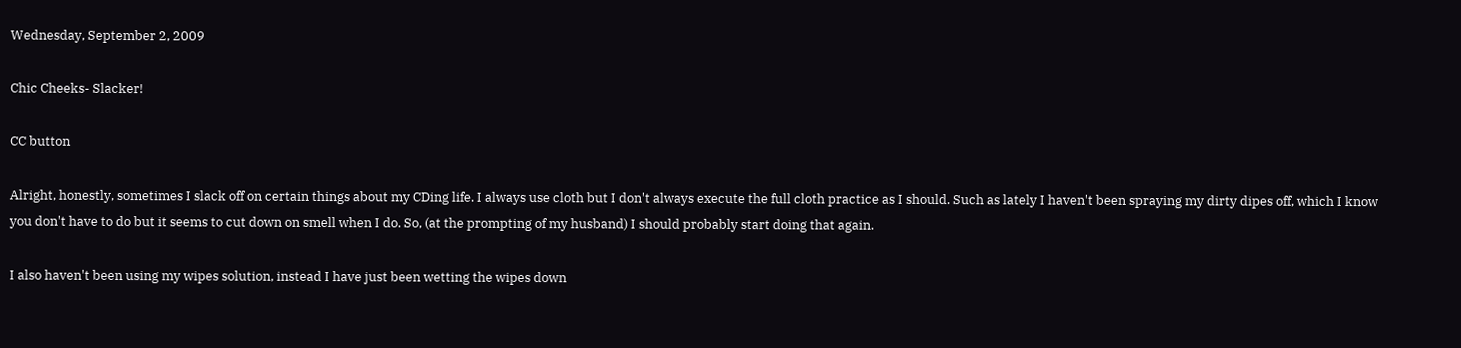Wednesday, September 2, 2009

Chic Cheeks- Slacker!

CC button

Alright, honestly, sometimes I slack off on certain things about my CDing life. I always use cloth but I don't always execute the full cloth practice as I should. Such as lately I haven't been spraying my dirty dipes off, which I know you don't have to do but it seems to cut down on smell when I do. So, (at the prompting of my husband) I should probably start doing that again.

I also haven't been using my wipes solution, instead I have just been wetting the wipes down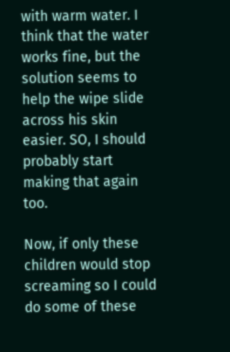with warm water. I think that the water works fine, but the solution seems to help the wipe slide across his skin easier. SO, I should probably start making that again too.

Now, if only these children would stop screaming so I could do some of these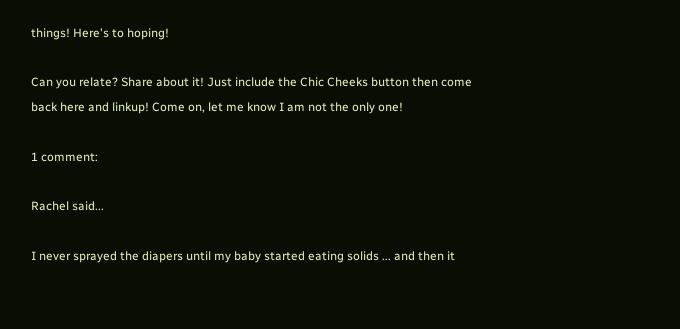things! Here's to hoping!

Can you relate? Share about it! Just include the Chic Cheeks button then come back here and linkup! Come on, let me know I am not the only one!

1 comment:

Rachel said...

I never sprayed the diapers until my baby started eating solids ... and then it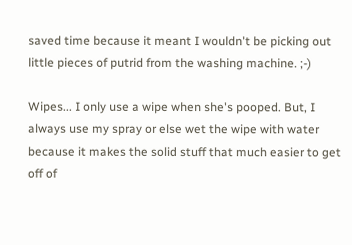saved time because it meant I wouldn't be picking out little pieces of putrid from the washing machine. ;-)

Wipes... I only use a wipe when she's pooped. But, I always use my spray or else wet the wipe with water because it makes the solid stuff that much easier to get off of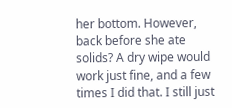her bottom. However, back before she ate solids? A dry wipe would work just fine, and a few times I did that. I still just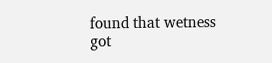found that wetness got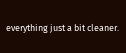everything just a bit cleaner.